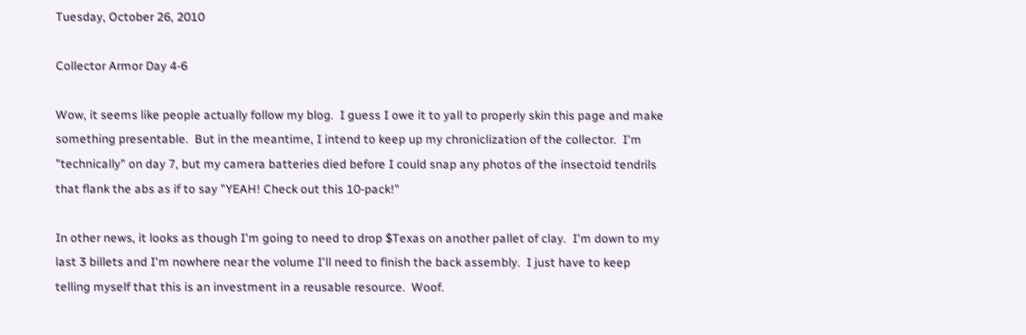Tuesday, October 26, 2010

Collector Armor Day 4-6

Wow, it seems like people actually follow my blog.  I guess I owe it to yall to properly skin this page and make something presentable.  But in the meantime, I intend to keep up my chroniclization of the collector.  I'm "technically" on day 7, but my camera batteries died before I could snap any photos of the insectoid tendrils that flank the abs as if to say "YEAH! Check out this 10-pack!"

In other news, it looks as though I'm going to need to drop $Texas on another pallet of clay.  I'm down to my last 3 billets and I'm nowhere near the volume I'll need to finish the back assembly.  I just have to keep telling myself that this is an investment in a reusable resource.  Woof.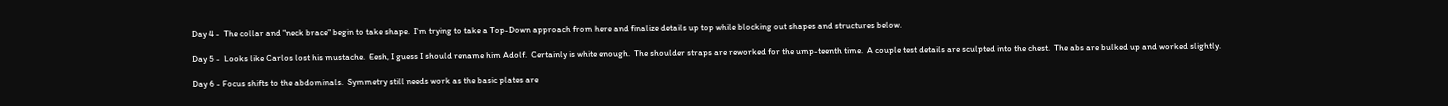Day 4 -  The collar and "neck brace" begin to take shape.  I'm trying to take a Top-Down approach from here and finalize details up top while blocking out shapes and structures below.

Day 5 -  Looks like Carlos lost his mustache.  Eesh, I guess I should rename him Adolf.  Certainly is white enough.  The shoulder straps are reworked for the ump-teenth time.  A couple test details are sculpted into the chest.  The abs are bulked up and worked slightly.

Day 6 - Focus shifts to the abdominals.  Symmetry still needs work as the basic plates are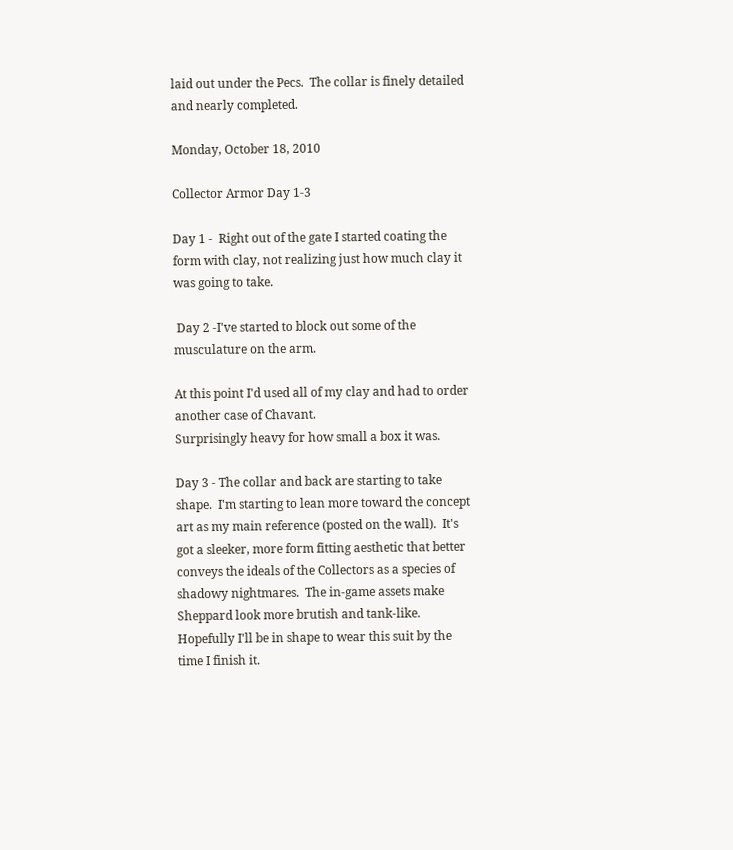laid out under the Pecs.  The collar is finely detailed and nearly completed.

Monday, October 18, 2010

Collector Armor Day 1-3

Day 1 -  Right out of the gate I started coating the form with clay, not realizing just how much clay it was going to take.

 Day 2 -I've started to block out some of the musculature on the arm.

At this point I'd used all of my clay and had to order another case of Chavant.
Surprisingly heavy for how small a box it was.

Day 3 - The collar and back are starting to take shape.  I'm starting to lean more toward the concept art as my main reference (posted on the wall).  It's got a sleeker, more form fitting aesthetic that better conveys the ideals of the Collectors as a species of shadowy nightmares.  The in-game assets make Sheppard look more brutish and tank-like.  Hopefully I'll be in shape to wear this suit by the time I finish it.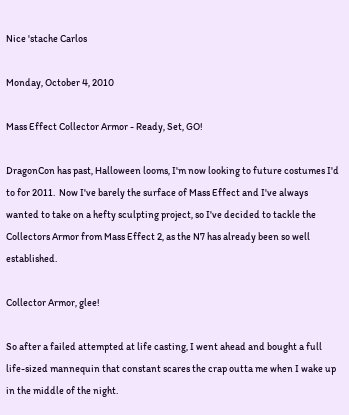Nice 'stache Carlos

Monday, October 4, 2010

Mass Effect Collector Armor - Ready, Set, GO!

DragonCon has past, Halloween looms, I'm now looking to future costumes I'd to for 2011.  Now I've barely the surface of Mass Effect and I've always wanted to take on a hefty sculpting project, so I've decided to tackle the Collectors Armor from Mass Effect 2, as the N7 has already been so well established.

Collector Armor, glee!

So after a failed attempted at life casting, I went ahead and bought a full life-sized mannequin that constant scares the crap outta me when I wake up in the middle of the night.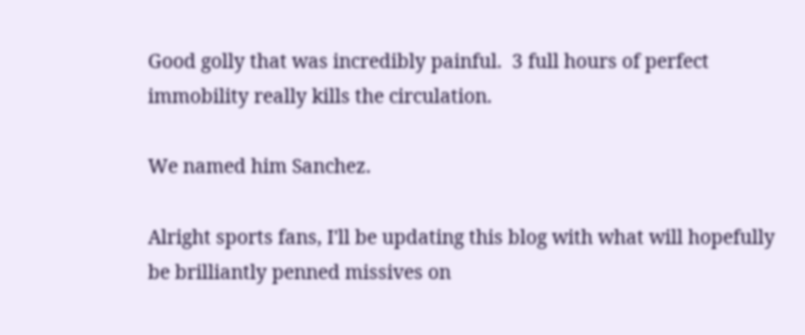Good golly that was incredibly painful.  3 full hours of perfect immobility really kills the circulation.

We named him Sanchez.

Alright sports fans, I'll be updating this blog with what will hopefully be brilliantly penned missives on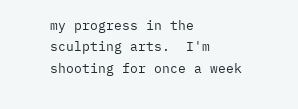my progress in the sculpting arts.  I'm shooting for once a week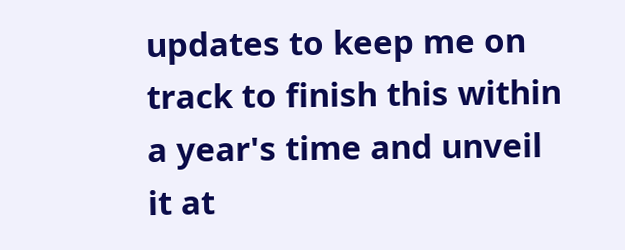updates to keep me on track to finish this within a year's time and unveil it at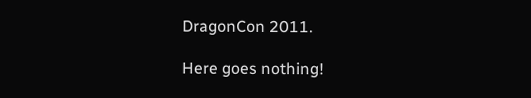DragonCon 2011.

Here goes nothing!